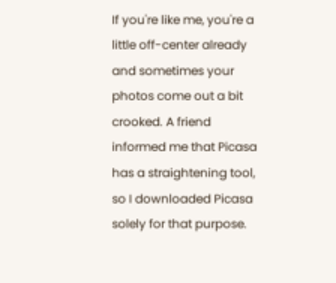If you're like me, you're a little off-center already and sometimes your photos come out a bit crooked. A friend informed me that Picasa has a straightening tool, so I downloaded Picasa solely for that purpose.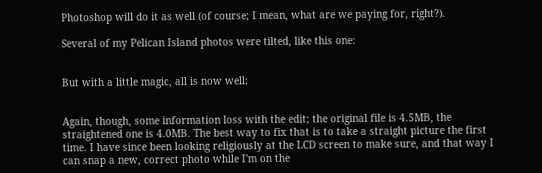Photoshop will do it as well (of course; I mean, what are we paying for, right?).

Several of my Pelican Island photos were tilted, like this one:


But with a little magic, all is now well:


Again, though, some information loss with the edit; the original file is 4.5MB, the straightened one is 4.0MB. The best way to fix that is to take a straight picture the first time. I have since been looking religiously at the LCD screen to make sure, and that way I can snap a new, correct photo while I'm on the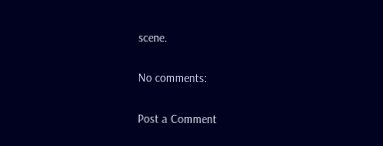scene.

No comments:

Post a Comment